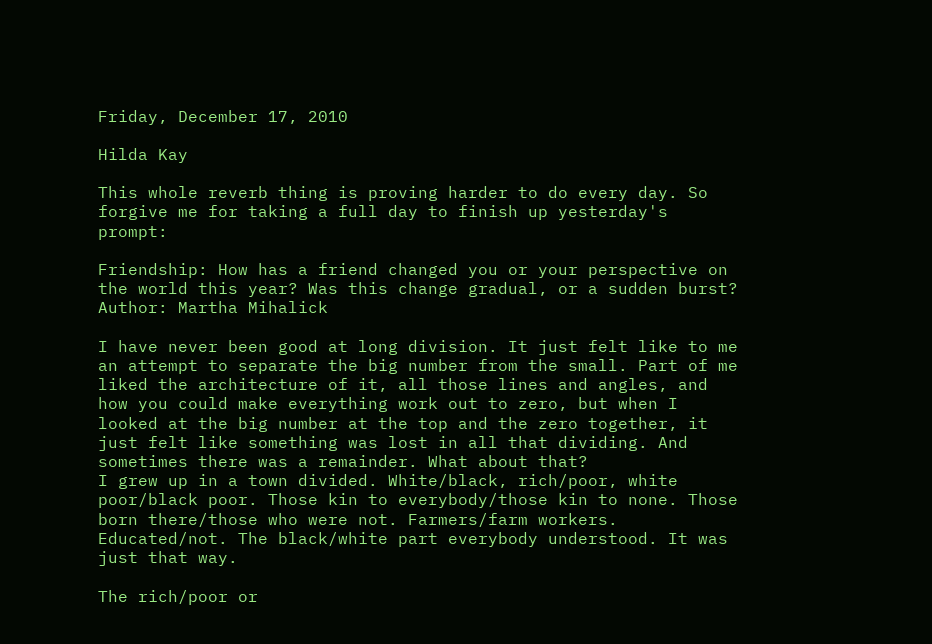Friday, December 17, 2010

Hilda Kay

This whole reverb thing is proving harder to do every day. So forgive me for taking a full day to finish up yesterday's prompt:

Friendship: How has a friend changed you or your perspective on the world this year? Was this change gradual, or a sudden burst? Author: Martha Mihalick

I have never been good at long division. It just felt like to me an attempt to separate the big number from the small. Part of me liked the architecture of it, all those lines and angles, and how you could make everything work out to zero, but when I looked at the big number at the top and the zero together, it just felt like something was lost in all that dividing. And sometimes there was a remainder. What about that?
I grew up in a town divided. White/black, rich/poor, white poor/black poor. Those kin to everybody/those kin to none. Those born there/those who were not. Farmers/farm workers. Educated/not. The black/white part everybody understood. It was just that way.

The rich/poor or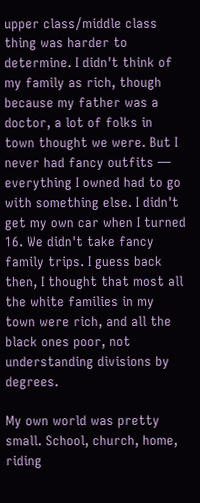upper class/middle class thing was harder to determine. I didn't think of my family as rich, though because my father was a doctor, a lot of folks in town thought we were. But I never had fancy outfits — everything I owned had to go with something else. I didn't get my own car when I turned 16. We didn't take fancy family trips. I guess back then, I thought that most all the white families in my town were rich, and all the black ones poor, not understanding divisions by degrees.

My own world was pretty small. School, church, home, riding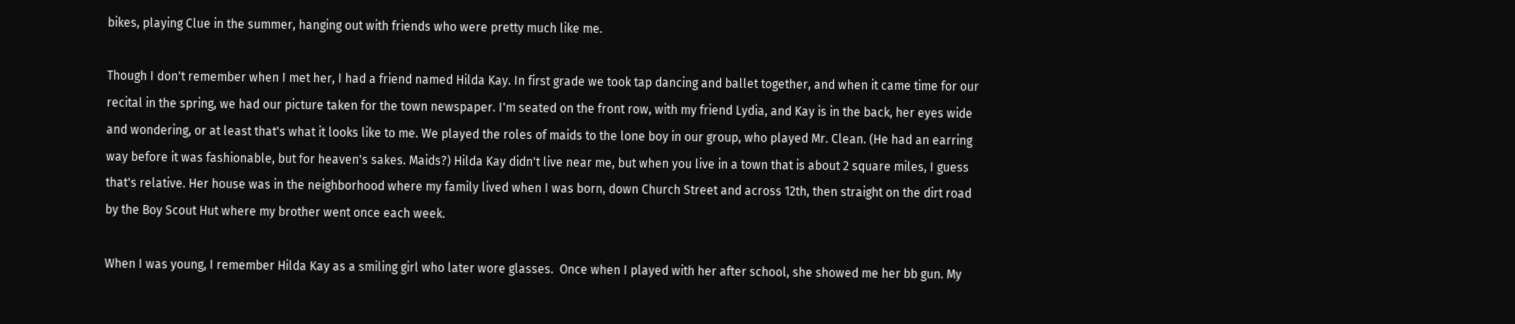bikes, playing Clue in the summer, hanging out with friends who were pretty much like me.

Though I don't remember when I met her, I had a friend named Hilda Kay. In first grade we took tap dancing and ballet together, and when it came time for our recital in the spring, we had our picture taken for the town newspaper. I'm seated on the front row, with my friend Lydia, and Kay is in the back, her eyes wide and wondering, or at least that's what it looks like to me. We played the roles of maids to the lone boy in our group, who played Mr. Clean. (He had an earring way before it was fashionable, but for heaven's sakes. Maids?) Hilda Kay didn't live near me, but when you live in a town that is about 2 square miles, I guess that's relative. Her house was in the neighborhood where my family lived when I was born, down Church Street and across 12th, then straight on the dirt road by the Boy Scout Hut where my brother went once each week.

When I was young, I remember Hilda Kay as a smiling girl who later wore glasses.  Once when I played with her after school, she showed me her bb gun. My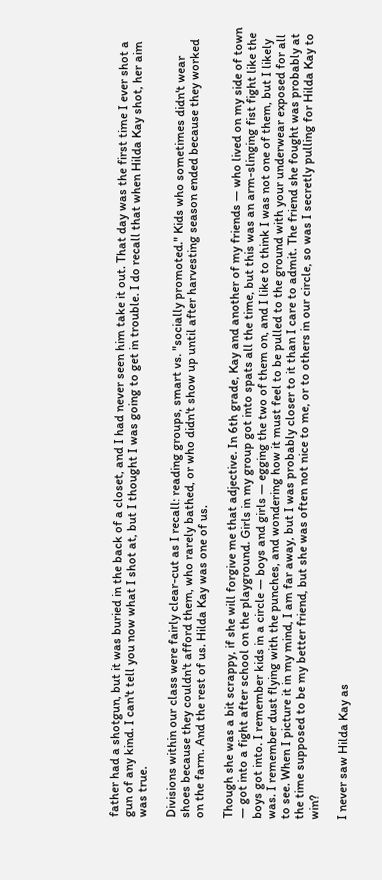father had a shotgun, but it was buried in the back of a closet, and I had never seen him take it out. That day was the first time I ever shot a gun of any kind. I can't tell you now what I shot at, but I thought I was going to get in trouble. I do recall that when Hilda Kay shot, her aim was true.

Divisions within our class were fairly clear-cut as I recall: reading groups, smart vs. "socially promoted." Kids who sometimes didn't wear shoes because they couldn't afford them, who rarely bathed, or who didn't show up until after harvesting season ended because they worked on the farm. And the rest of us. Hilda Kay was one of us.

Though she was a bit scrappy, if she will forgive me that adjective. In 6th grade, Kay and another of my friends — who lived on my side of town — got into a fight after school on the playground. Girls in my group got into spats all the time, but this was an arm-slinging fist fight like the boys got into. I remember kids in a circle — boys and girls — egging the two of them on, and I like to think I was not one of them, but I likely was. I remember dust flying with the punches, and wondering how it must feel to be pulled to the ground with your underwear exposed for all to see. When I picture it in my mind, I am far away, but I was probably closer to it than I care to admit. The friend she fought was probably at the time supposed to be my better friend, but she was often not nice to me, or to others in our circle, so was I secretly pulling for Hilda Kay to win?

I never saw Hilda Kay as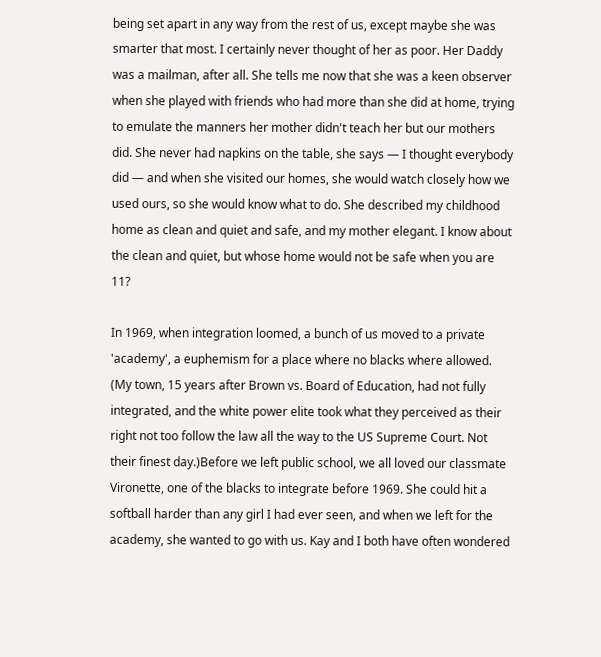being set apart in any way from the rest of us, except maybe she was smarter that most. I certainly never thought of her as poor. Her Daddy was a mailman, after all. She tells me now that she was a keen observer when she played with friends who had more than she did at home, trying to emulate the manners her mother didn't teach her but our mothers did. She never had napkins on the table, she says — I thought everybody did — and when she visited our homes, she would watch closely how we used ours, so she would know what to do. She described my childhood home as clean and quiet and safe, and my mother elegant. I know about the clean and quiet, but whose home would not be safe when you are 11?

In 1969, when integration loomed, a bunch of us moved to a private 'academy', a euphemism for a place where no blacks where allowed. (My town, 15 years after Brown vs. Board of Education, had not fully integrated, and the white power elite took what they perceived as their right not too follow the law all the way to the US Supreme Court. Not their finest day.)Before we left public school, we all loved our classmate Vironette, one of the blacks to integrate before 1969. She could hit a softball harder than any girl I had ever seen, and when we left for the academy, she wanted to go with us. Kay and I both have often wondered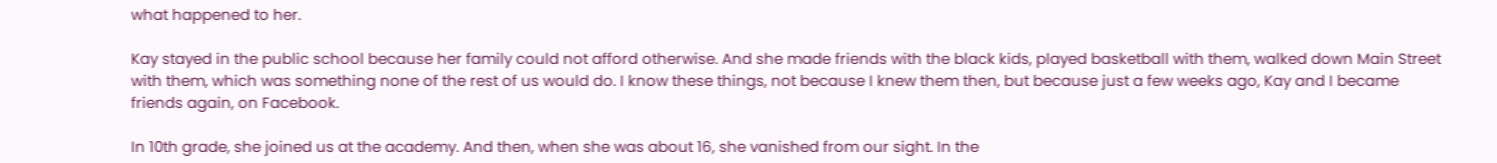what happened to her.

Kay stayed in the public school because her family could not afford otherwise. And she made friends with the black kids, played basketball with them, walked down Main Street with them, which was something none of the rest of us would do. I know these things, not because I knew them then, but because just a few weeks ago, Kay and I became friends again, on Facebook.

In 10th grade, she joined us at the academy. And then, when she was about 16, she vanished from our sight. In the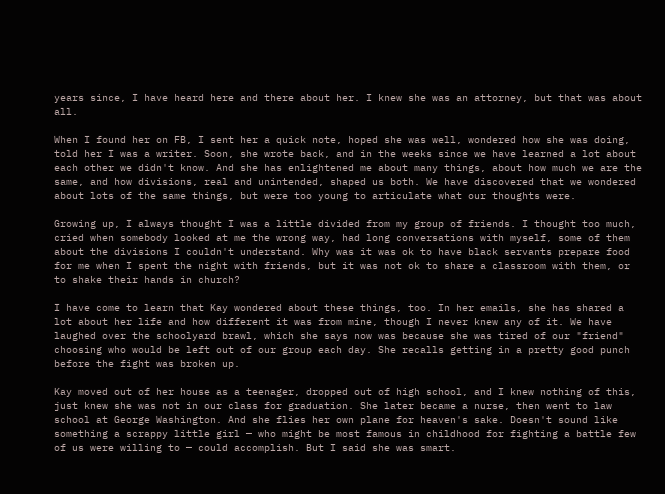years since, I have heard here and there about her. I knew she was an attorney, but that was about all.

When I found her on FB, I sent her a quick note, hoped she was well, wondered how she was doing, told her I was a writer. Soon, she wrote back, and in the weeks since we have learned a lot about each other we didn't know. And she has enlightened me about many things, about how much we are the same, and how divisions, real and unintended, shaped us both. We have discovered that we wondered about lots of the same things, but were too young to articulate what our thoughts were.

Growing up, I always thought I was a little divided from my group of friends. I thought too much, cried when somebody looked at me the wrong way, had long conversations with myself, some of them about the divisions I couldn't understand. Why was it was ok to have black servants prepare food for me when I spent the night with friends, but it was not ok to share a classroom with them, or to shake their hands in church?

I have come to learn that Kay wondered about these things, too. In her emails, she has shared a lot about her life and how different it was from mine, though I never knew any of it. We have laughed over the schoolyard brawl, which she says now was because she was tired of our "friend" choosing who would be left out of our group each day. She recalls getting in a pretty good punch before the fight was broken up.

Kay moved out of her house as a teenager, dropped out of high school, and I knew nothing of this, just knew she was not in our class for graduation. She later became a nurse, then went to law school at George Washington. And she flies her own plane for heaven's sake. Doesn't sound like something a scrappy little girl — who might be most famous in childhood for fighting a battle few of us were willing to — could accomplish. But I said she was smart.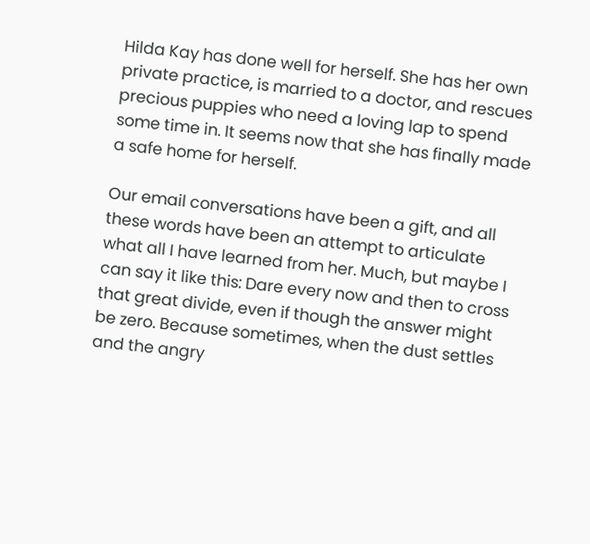Hilda Kay has done well for herself. She has her own private practice, is married to a doctor, and rescues precious puppies who need a loving lap to spend some time in. It seems now that she has finally made a safe home for herself.

Our email conversations have been a gift, and all these words have been an attempt to articulate what all I have learned from her. Much, but maybe I can say it like this: Dare every now and then to cross that great divide, even if though the answer might be zero. Because sometimes, when the dust settles and the angry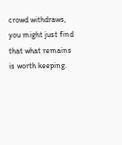crowd withdraws, you might just find that what remains is worth keeping.